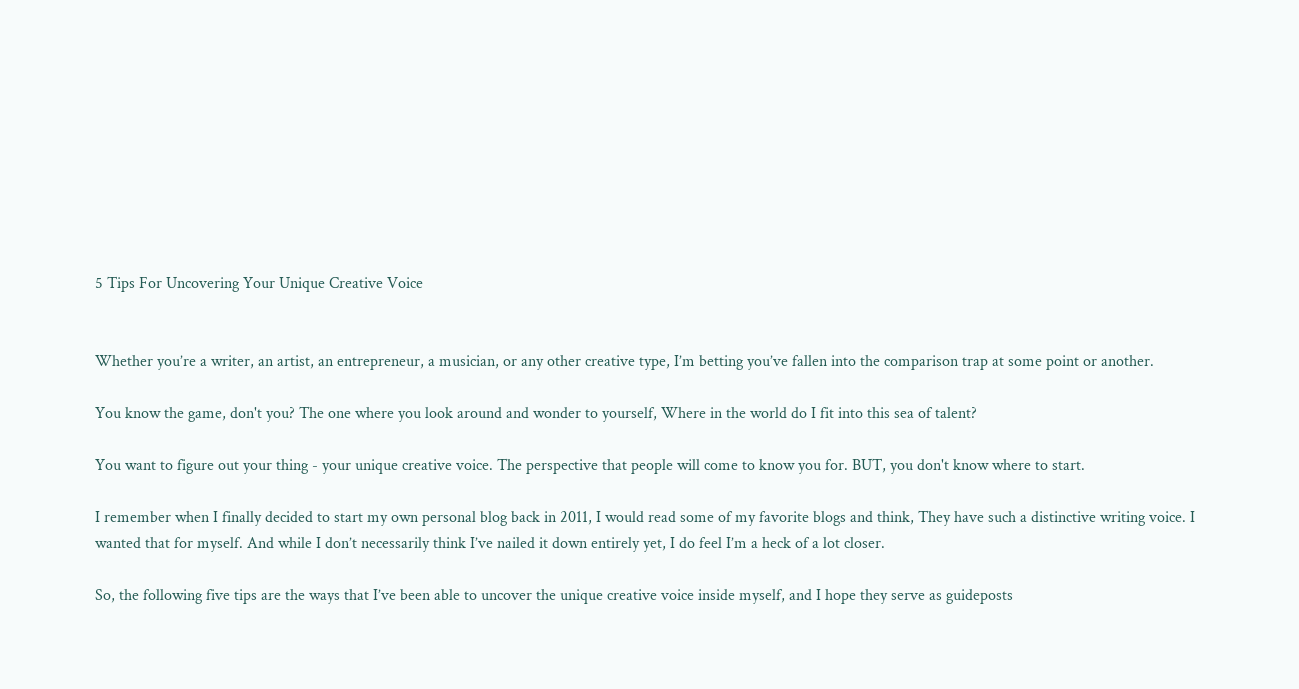5 Tips For Uncovering Your Unique Creative Voice


Whether you’re a writer, an artist, an entrepreneur, a musician, or any other creative type, I’m betting you’ve fallen into the comparison trap at some point or another.

You know the game, don't you? The one where you look around and wonder to yourself, Where in the world do I fit into this sea of talent?

You want to figure out your thing - your unique creative voice. The perspective that people will come to know you for. BUT, you don't know where to start.

I remember when I finally decided to start my own personal blog back in 2011, I would read some of my favorite blogs and think, They have such a distinctive writing voice. I wanted that for myself. And while I don’t necessarily think I’ve nailed it down entirely yet, I do feel I’m a heck of a lot closer.

So, the following five tips are the ways that I’ve been able to uncover the unique creative voice inside myself, and I hope they serve as guideposts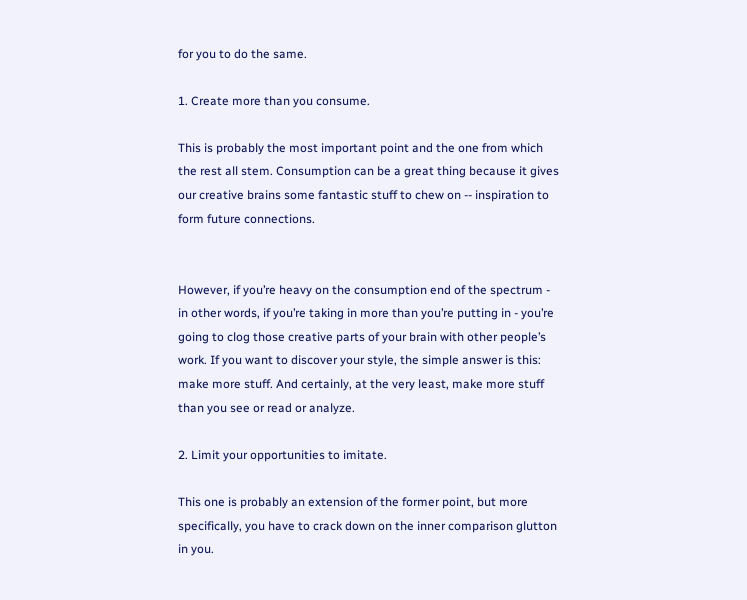for you to do the same.

1. Create more than you consume.

This is probably the most important point and the one from which the rest all stem. Consumption can be a great thing because it gives our creative brains some fantastic stuff to chew on -- inspiration to form future connections.


However, if you’re heavy on the consumption end of the spectrum - in other words, if you’re taking in more than you’re putting in - you’re going to clog those creative parts of your brain with other people’s work. If you want to discover your style, the simple answer is this: make more stuff. And certainly, at the very least, make more stuff than you see or read or analyze.

2. Limit your opportunities to imitate.

This one is probably an extension of the former point, but more specifically, you have to crack down on the inner comparison glutton in you.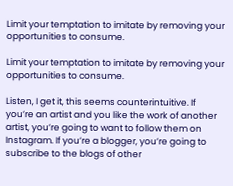Limit your temptation to imitate by removing your opportunities to consume.

Limit your temptation to imitate by removing your opportunities to consume.

Listen, I get it, this seems counterintuitive. If you’re an artist and you like the work of another artist, you’re going to want to follow them on Instagram. If you’re a blogger, you’re going to subscribe to the blogs of other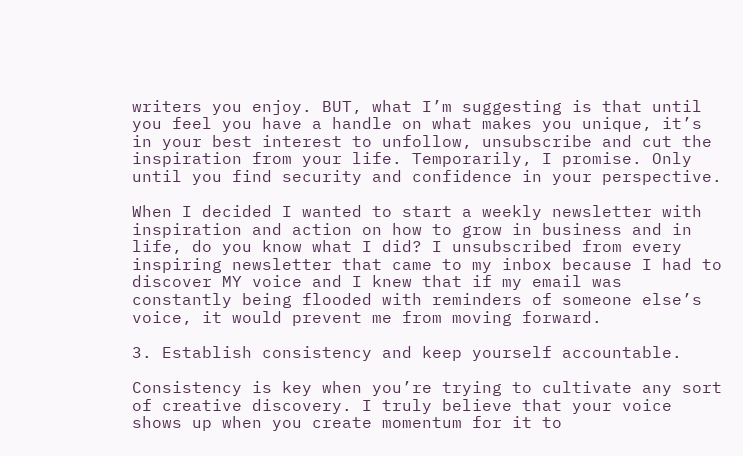writers you enjoy. BUT, what I’m suggesting is that until you feel you have a handle on what makes you unique, it’s in your best interest to unfollow, unsubscribe and cut the inspiration from your life. Temporarily, I promise. Only until you find security and confidence in your perspective.

When I decided I wanted to start a weekly newsletter with inspiration and action on how to grow in business and in life, do you know what I did? I unsubscribed from every inspiring newsletter that came to my inbox because I had to discover MY voice and I knew that if my email was constantly being flooded with reminders of someone else’s voice, it would prevent me from moving forward.

3. Establish consistency and keep yourself accountable.

Consistency is key when you’re trying to cultivate any sort of creative discovery. I truly believe that your voice shows up when you create momentum for it to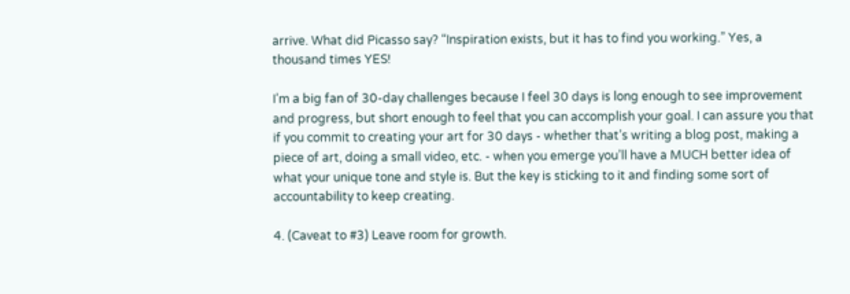arrive. What did Picasso say? “Inspiration exists, but it has to find you working.” Yes, a thousand times YES!

I’m a big fan of 30-day challenges because I feel 30 days is long enough to see improvement and progress, but short enough to feel that you can accomplish your goal. I can assure you that if you commit to creating your art for 30 days - whether that’s writing a blog post, making a piece of art, doing a small video, etc. - when you emerge you’ll have a MUCH better idea of what your unique tone and style is. But the key is sticking to it and finding some sort of accountability to keep creating.

4. (Caveat to #3) Leave room for growth.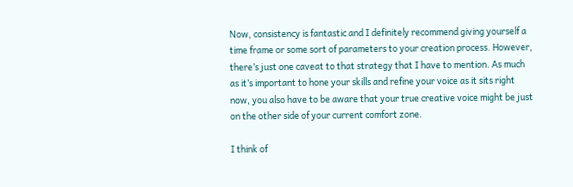Now, consistency is fantastic and I definitely recommend giving yourself a time frame or some sort of parameters to your creation process. However, there’s just one caveat to that strategy that I have to mention. As much as it’s important to hone your skills and refine your voice as it sits right now, you also have to be aware that your true creative voice might be just on the other side of your current comfort zone.

I think of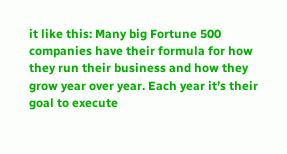it like this: Many big Fortune 500 companies have their formula for how they run their business and how they grow year over year. Each year it’s their goal to execute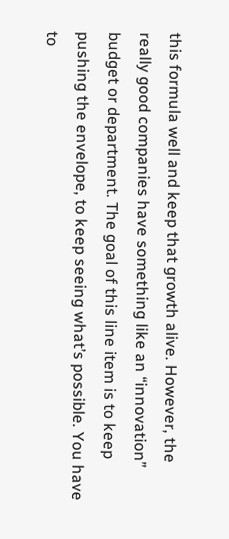this formula well and keep that growth alive. However, the really good companies have something like an “innovation” budget or department. The goal of this line item is to keep pushing the envelope, to keep seeing what’s possible. You have to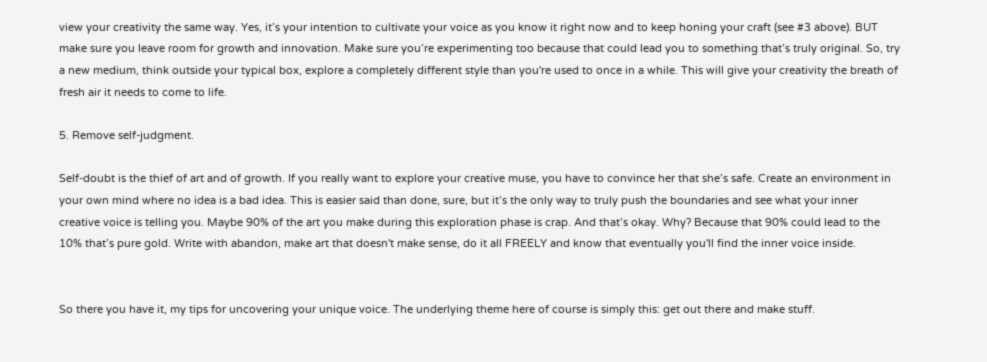view your creativity the same way. Yes, it’s your intention to cultivate your voice as you know it right now and to keep honing your craft (see #3 above). BUT make sure you leave room for growth and innovation. Make sure you’re experimenting too because that could lead you to something that’s truly original. So, try a new medium, think outside your typical box, explore a completely different style than you're used to once in a while. This will give your creativity the breath of fresh air it needs to come to life.

5. Remove self-judgment.

Self-doubt is the thief of art and of growth. If you really want to explore your creative muse, you have to convince her that she’s safe. Create an environment in your own mind where no idea is a bad idea. This is easier said than done, sure, but it’s the only way to truly push the boundaries and see what your inner creative voice is telling you. Maybe 90% of the art you make during this exploration phase is crap. And that’s okay. Why? Because that 90% could lead to the 10% that’s pure gold. Write with abandon, make art that doesn't make sense, do it all FREELY and know that eventually you'll find the inner voice inside.


So there you have it, my tips for uncovering your unique voice. The underlying theme here of course is simply this: get out there and make stuff.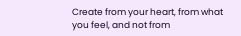Create from your heart, from what you feel, and not from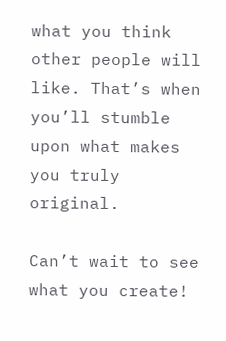what you think other people will like. That’s when you’ll stumble upon what makes you truly original.

Can’t wait to see what you create!